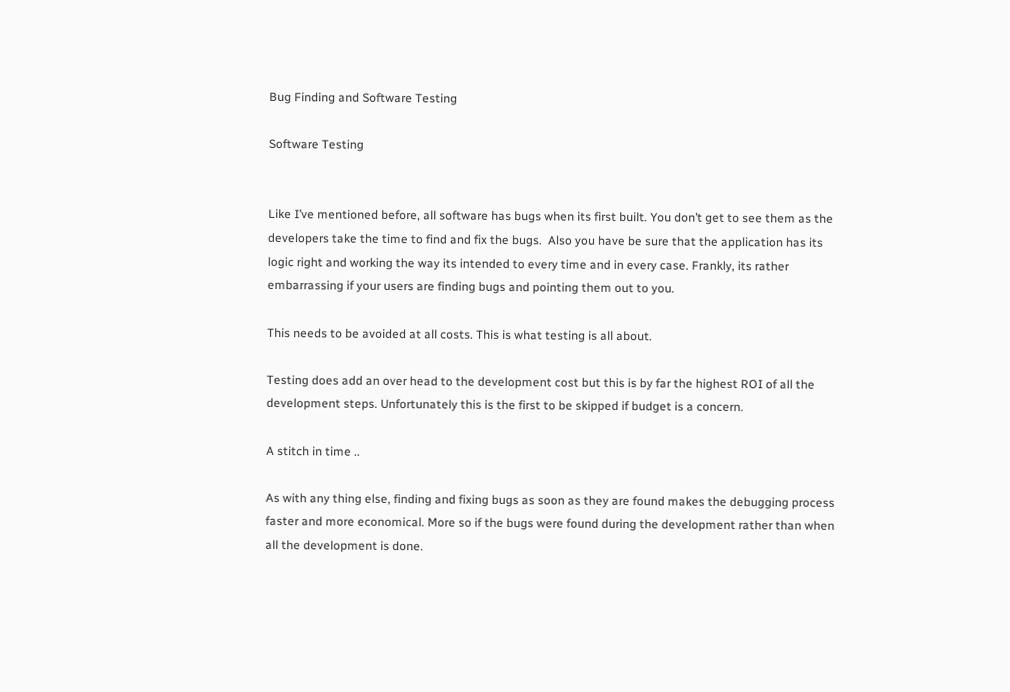Bug Finding and Software Testing

Software Testing


Like I’ve mentioned before, all software has bugs when its first built. You don’t get to see them as the developers take the time to find and fix the bugs.  Also you have be sure that the application has its logic right and working the way its intended to every time and in every case. Frankly, its rather embarrassing if your users are finding bugs and pointing them out to you.

This needs to be avoided at all costs. This is what testing is all about.

Testing does add an over head to the development cost but this is by far the highest ROI of all the development steps. Unfortunately this is the first to be skipped if budget is a concern.

A stitch in time ..

As with any thing else, finding and fixing bugs as soon as they are found makes the debugging process faster and more economical. More so if the bugs were found during the development rather than when all the development is done.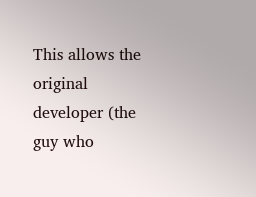This allows the original developer (the guy who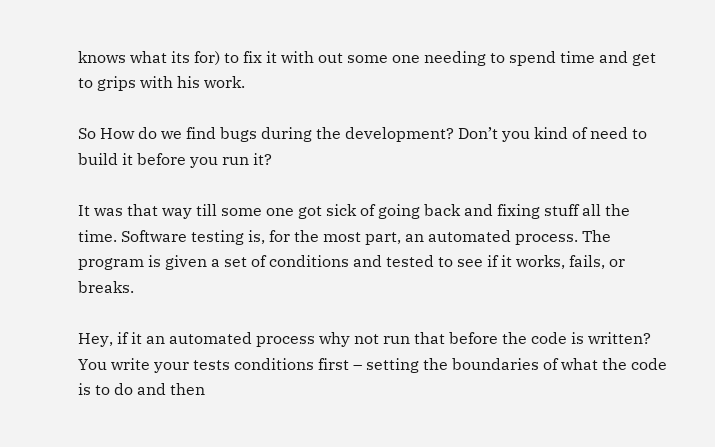knows what its for) to fix it with out some one needing to spend time and get to grips with his work.

So How do we find bugs during the development? Don’t you kind of need to build it before you run it?

It was that way till some one got sick of going back and fixing stuff all the time. Software testing is, for the most part, an automated process. The program is given a set of conditions and tested to see if it works, fails, or breaks.

Hey, if it an automated process why not run that before the code is written? You write your tests conditions first – setting the boundaries of what the code is to do and then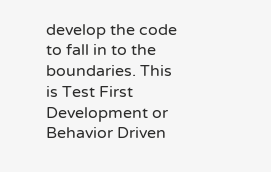develop the code to fall in to the boundaries. This is Test First Development or Behavior Driven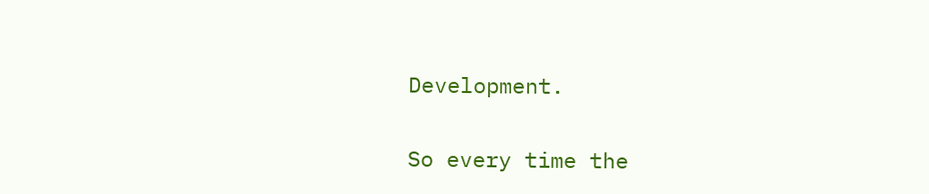Development.

So every time the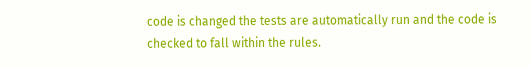code is changed the tests are automatically run and the code is checked to fall within the rules.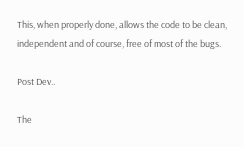This, when properly done, allows the code to be clean, independent and of course, free of most of the bugs.

Post Dev..

The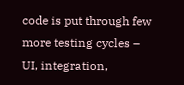code is put through few more testing cycles – UI, integration,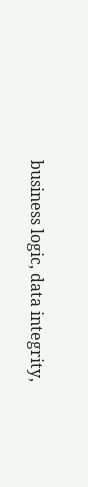business logic, data integrity,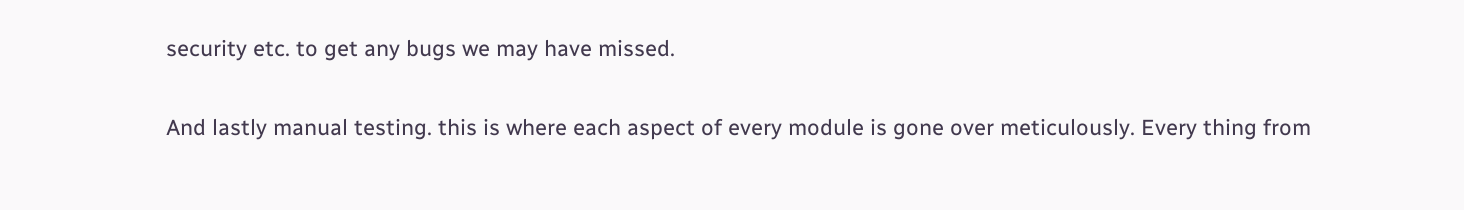security etc. to get any bugs we may have missed.

And lastly manual testing. this is where each aspect of every module is gone over meticulously. Every thing from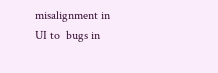misalignment in UI to  bugs in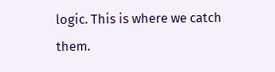logic. This is where we catch them.